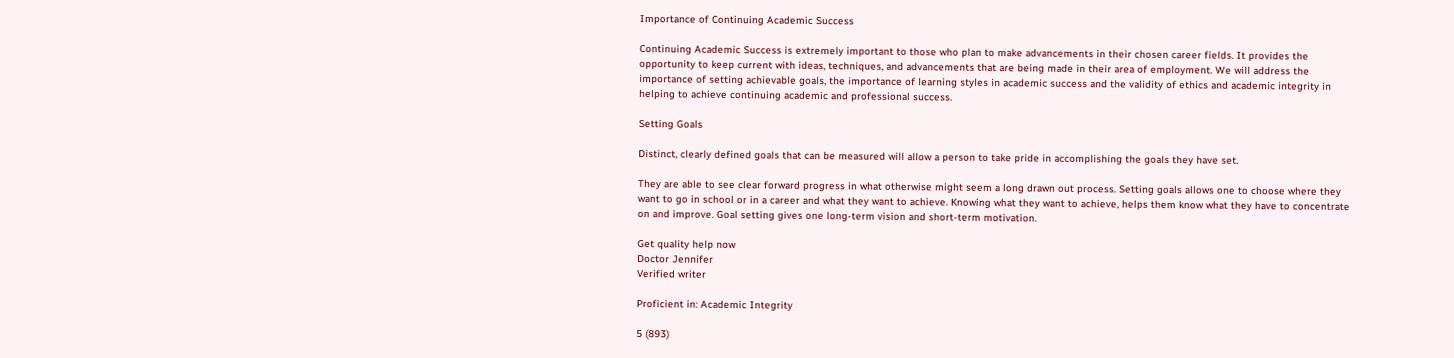Importance of Continuing Academic Success

Continuing Academic Success is extremely important to those who plan to make advancements in their chosen career fields. It provides the opportunity to keep current with ideas, techniques, and advancements that are being made in their area of employment. We will address the importance of setting achievable goals, the importance of learning styles in academic success and the validity of ethics and academic integrity in helping to achieve continuing academic and professional success.

Setting Goals

Distinct, clearly defined goals that can be measured will allow a person to take pride in accomplishing the goals they have set.

They are able to see clear forward progress in what otherwise might seem a long drawn out process. Setting goals allows one to choose where they want to go in school or in a career and what they want to achieve. Knowing what they want to achieve, helps them know what they have to concentrate on and improve. Goal setting gives one long-term vision and short-term motivation.

Get quality help now
Doctor Jennifer
Verified writer

Proficient in: Academic Integrity

5 (893)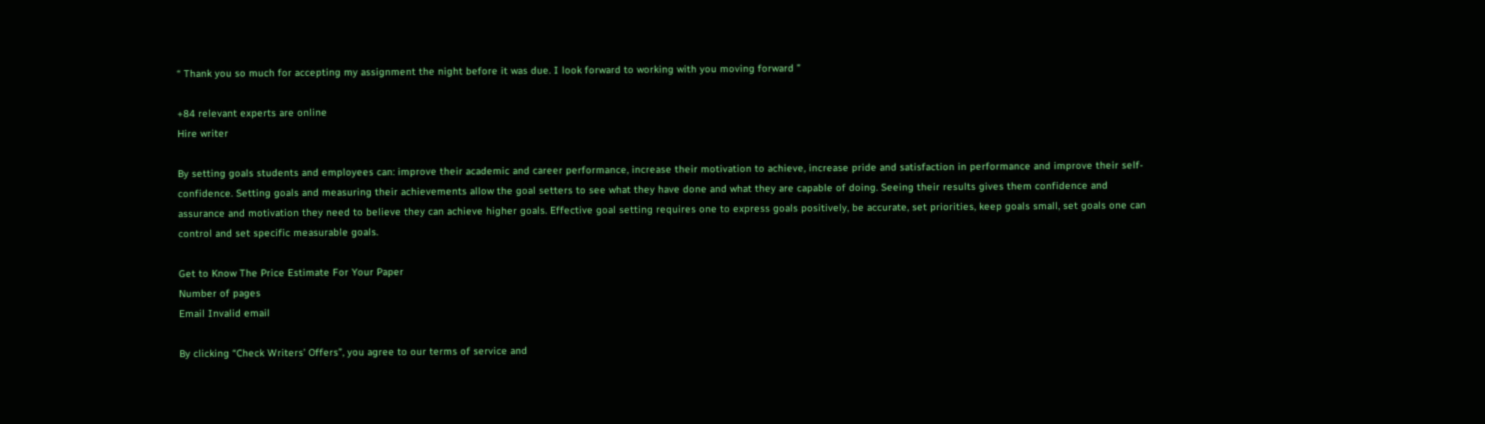“ Thank you so much for accepting my assignment the night before it was due. I look forward to working with you moving forward ”

+84 relevant experts are online
Hire writer

By setting goals students and employees can: improve their academic and career performance, increase their motivation to achieve, increase pride and satisfaction in performance and improve their self- confidence. Setting goals and measuring their achievements allow the goal setters to see what they have done and what they are capable of doing. Seeing their results gives them confidence and assurance and motivation they need to believe they can achieve higher goals. Effective goal setting requires one to express goals positively, be accurate, set priorities, keep goals small, set goals one can control and set specific measurable goals.

Get to Know The Price Estimate For Your Paper
Number of pages
Email Invalid email

By clicking “Check Writers’ Offers”, you agree to our terms of service and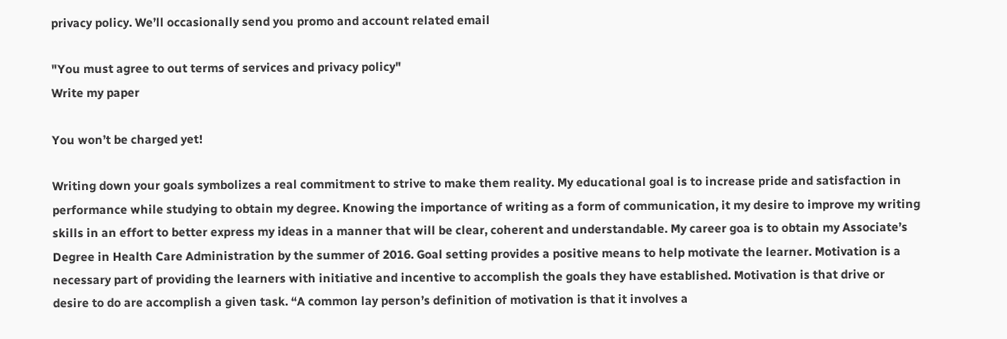privacy policy. We’ll occasionally send you promo and account related email

"You must agree to out terms of services and privacy policy"
Write my paper

You won’t be charged yet!

Writing down your goals symbolizes a real commitment to strive to make them reality. My educational goal is to increase pride and satisfaction in performance while studying to obtain my degree. Knowing the importance of writing as a form of communication, it my desire to improve my writing skills in an effort to better express my ideas in a manner that will be clear, coherent and understandable. My career goa is to obtain my Associate’s Degree in Health Care Administration by the summer of 2016. Goal setting provides a positive means to help motivate the learner. Motivation is a necessary part of providing the learners with initiative and incentive to accomplish the goals they have established. Motivation is that drive or desire to do are accomplish a given task. “A common lay person’s definition of motivation is that it involves a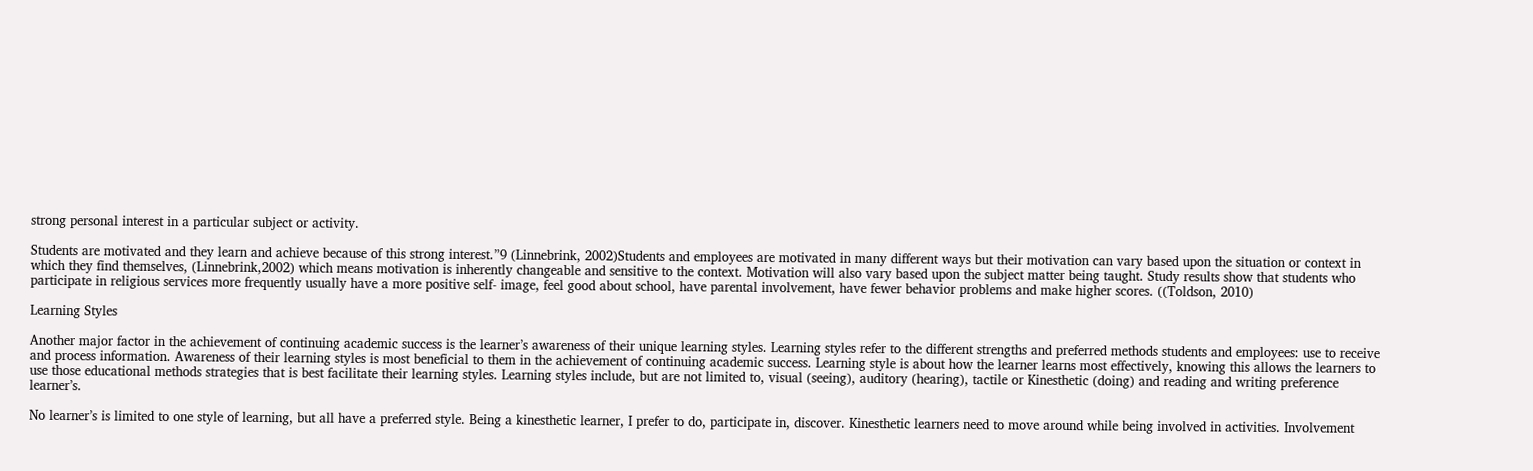strong personal interest in a particular subject or activity.

Students are motivated and they learn and achieve because of this strong interest.”9 (Linnebrink, 2002)Students and employees are motivated in many different ways but their motivation can vary based upon the situation or context in which they find themselves, (Linnebrink,2002) which means motivation is inherently changeable and sensitive to the context. Motivation will also vary based upon the subject matter being taught. Study results show that students who participate in religious services more frequently usually have a more positive self- image, feel good about school, have parental involvement, have fewer behavior problems and make higher scores. ((Toldson, 2010)

Learning Styles

Another major factor in the achievement of continuing academic success is the learner’s awareness of their unique learning styles. Learning styles refer to the different strengths and preferred methods students and employees: use to receive and process information. Awareness of their learning styles is most beneficial to them in the achievement of continuing academic success. Learning style is about how the learner learns most effectively, knowing this allows the learners to use those educational methods strategies that is best facilitate their learning styles. Learning styles include, but are not limited to, visual (seeing), auditory (hearing), tactile or Kinesthetic (doing) and reading and writing preference learner’s.

No learner’s is limited to one style of learning, but all have a preferred style. Being a kinesthetic learner, I prefer to do, participate in, discover. Kinesthetic learners need to move around while being involved in activities. Involvement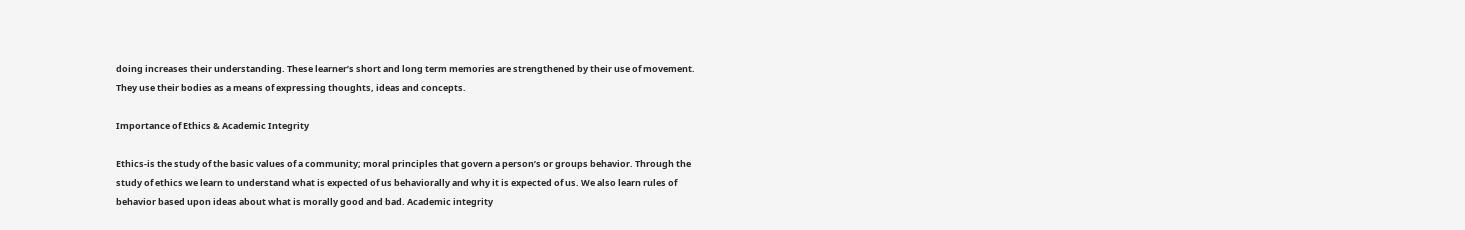doing increases their understanding. These learner’s short and long term memories are strengthened by their use of movement. They use their bodies as a means of expressing thoughts, ideas and concepts.

Importance of Ethics & Academic Integrity

Ethics-is the study of the basic values of a community; moral principles that govern a person’s or groups behavior. Through the study of ethics we learn to understand what is expected of us behaviorally and why it is expected of us. We also learn rules of behavior based upon ideas about what is morally good and bad. Academic integrity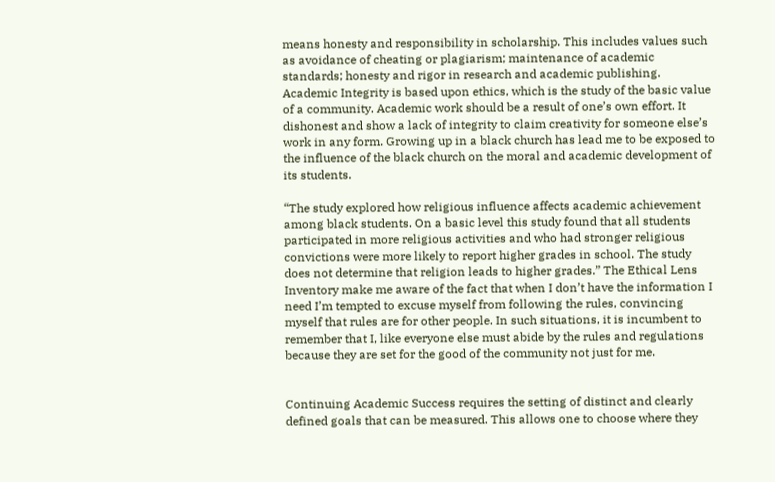means honesty and responsibility in scholarship. This includes values such as avoidance of cheating or plagiarism; maintenance of academic standards; honesty and rigor in research and academic publishing. Academic Integrity is based upon ethics, which is the study of the basic value of a community. Academic work should be a result of one’s own effort. It dishonest and show a lack of integrity to claim creativity for someone else’s work in any form. Growing up in a black church has lead me to be exposed to the influence of the black church on the moral and academic development of its students.

“The study explored how religious influence affects academic achievement among black students. On a basic level this study found that all students participated in more religious activities and who had stronger religious convictions were more likely to report higher grades in school. The study does not determine that religion leads to higher grades.” The Ethical Lens Inventory make me aware of the fact that when I don’t have the information I need I’m tempted to excuse myself from following the rules, convincing myself that rules are for other people. In such situations, it is incumbent to remember that I, like everyone else must abide by the rules and regulations because they are set for the good of the community not just for me.


Continuing Academic Success requires the setting of distinct and clearly defined goals that can be measured. This allows one to choose where they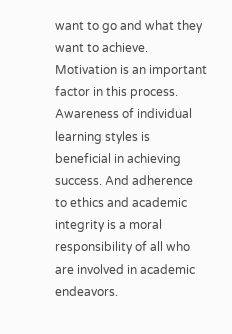want to go and what they want to achieve. Motivation is an important factor in this process. Awareness of individual learning styles is beneficial in achieving success. And adherence to ethics and academic integrity is a moral responsibility of all who are involved in academic endeavors.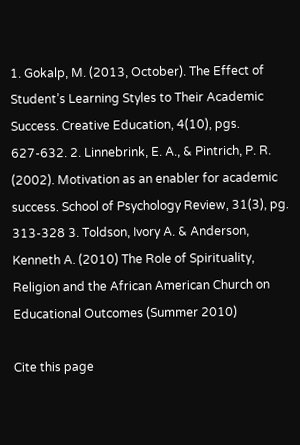1. Gokalp, M. (2013, October). The Effect of Student’s Learning Styles to Their Academic Success. Creative Education, 4(10), pgs. 627-632. 2. Linnebrink, E. A., & Pintrich, P. R. (2002). Motivation as an enabler for academic success. School of Psychology Review, 31(3), pg. 313-328 3. Toldson, Ivory A. & Anderson, Kenneth A. (2010) The Role of Spirituality, Religion and the African American Church on Educational Outcomes (Summer 2010)

Cite this page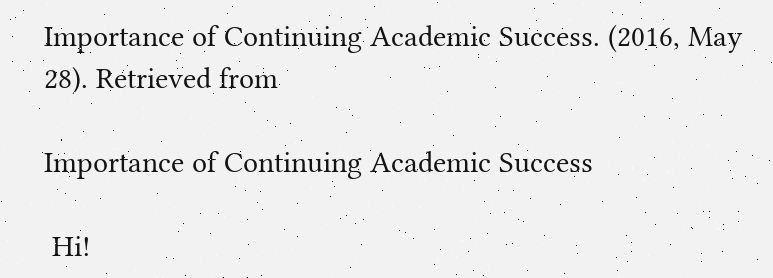Importance of Continuing Academic Success. (2016, May 28). Retrieved from

Importance of Continuing Academic Success

 Hi!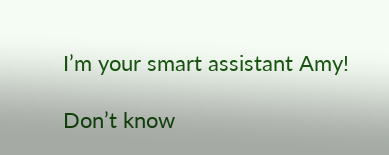I’m your smart assistant Amy!

Don’t know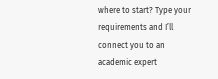where to start? Type your requirements and I’ll connect you to an academic expert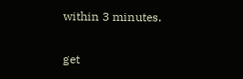within 3 minutes.

get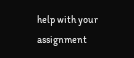help with your assignment